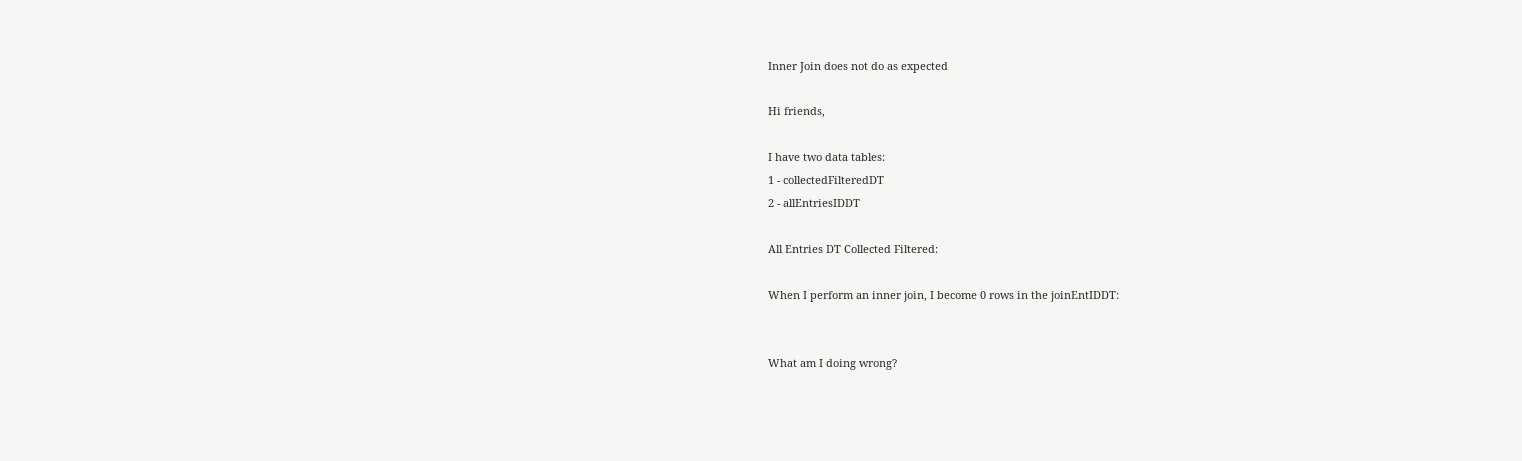Inner Join does not do as expected

Hi friends,

I have two data tables:
1 - collectedFilteredDT
2 - allEntriesIDDT

All Entries DT Collected Filtered:

When I perform an inner join, I become 0 rows in the joinEntIDDT:


What am I doing wrong?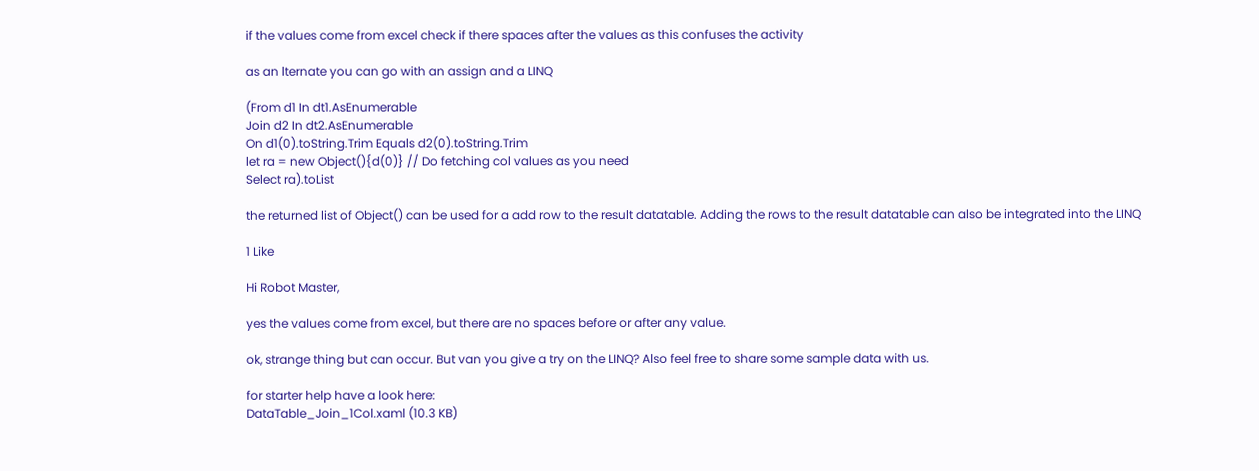if the values come from excel check if there spaces after the values as this confuses the activity

as an lternate you can go with an assign and a LINQ

(From d1 In dt1.AsEnumerable
Join d2 In dt2.AsEnumerable
On d1(0).toString.Trim Equals d2(0).toString.Trim
let ra = new Object(){d(0)} // Do fetching col values as you need
Select ra).toList

the returned list of Object() can be used for a add row to the result datatable. Adding the rows to the result datatable can also be integrated into the LINQ

1 Like

Hi Robot Master,

yes the values come from excel, but there are no spaces before or after any value.

ok, strange thing but can occur. But van you give a try on the LINQ? Also feel free to share some sample data with us.

for starter help have a look here:
DataTable_Join_1Col.xaml (10.3 KB)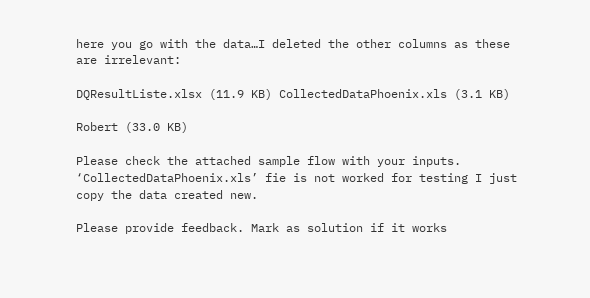here you go with the data…I deleted the other columns as these are irrelevant:

DQResultListe.xlsx (11.9 KB) CollectedDataPhoenix.xls (3.1 KB)

Robert (33.0 KB)

Please check the attached sample flow with your inputs. ‘CollectedDataPhoenix.xls’ fie is not worked for testing I just copy the data created new.

Please provide feedback. Mark as solution if it works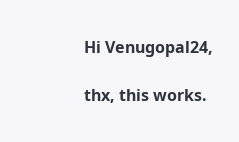Hi Venugopal24,

thx, this works.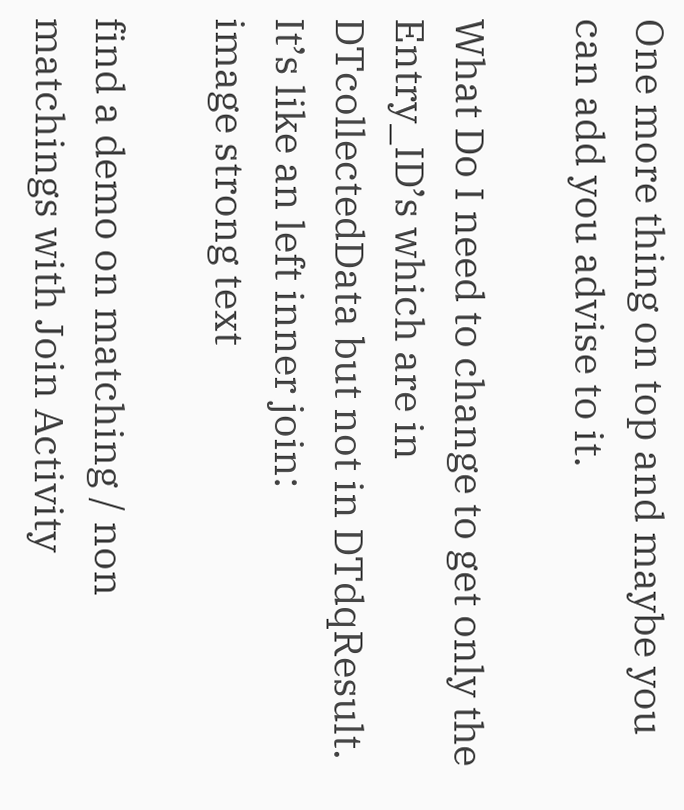One more thing on top and maybe you can add you advise to it.

What Do I need to change to get only the Entry_ID’s which are in DTcollectedData but not in DTdqResult. It’s like an left inner join:
image strong text

find a demo on matching / non matchings with Join Activity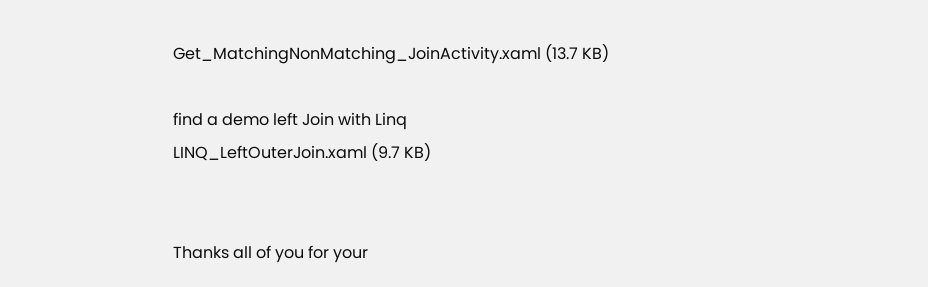Get_MatchingNonMatching_JoinActivity.xaml (13.7 KB)

find a demo left Join with Linq
LINQ_LeftOuterJoin.xaml (9.7 KB)


Thanks all of you for your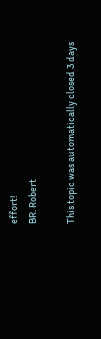effort!
BR. Robert

This topic was automatically closed 3 days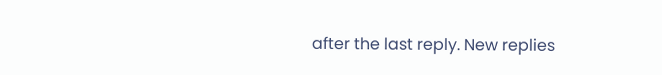after the last reply. New replies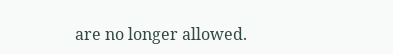are no longer allowed.